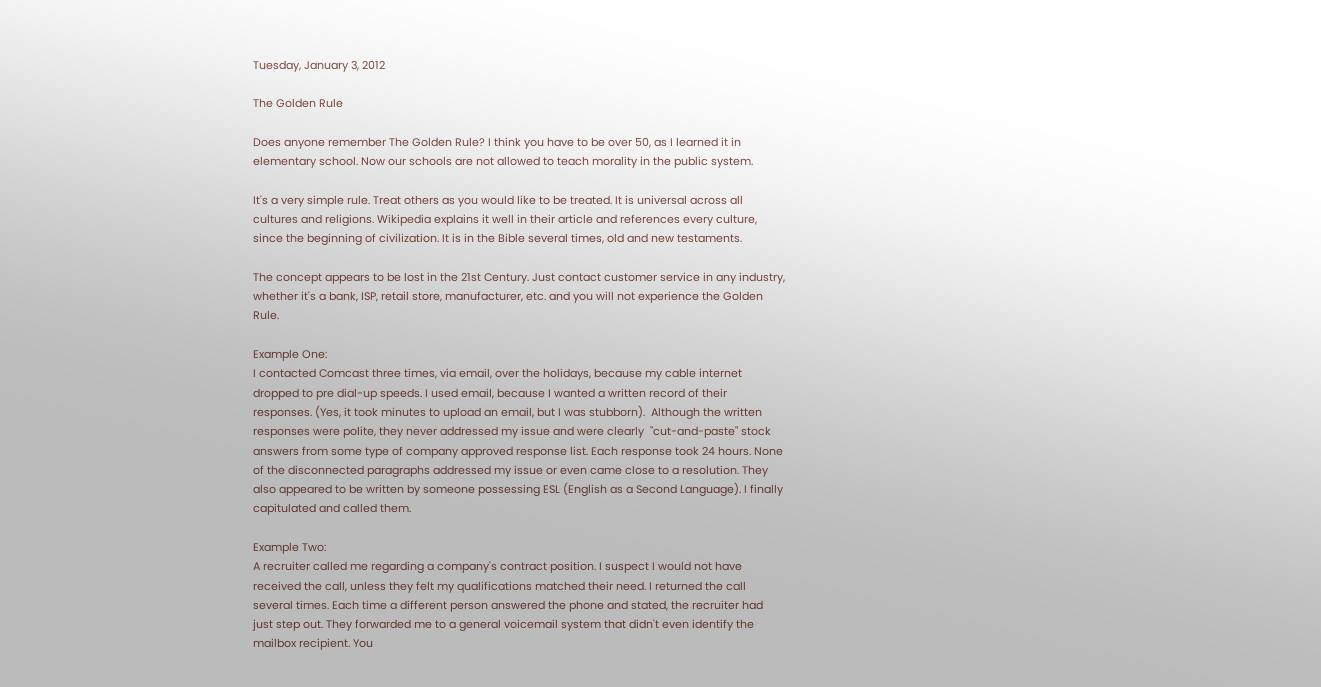Tuesday, January 3, 2012

The Golden Rule

Does anyone remember The Golden Rule? I think you have to be over 50, as I learned it in elementary school. Now our schools are not allowed to teach morality in the public system.

It's a very simple rule. Treat others as you would like to be treated. It is universal across all cultures and religions. Wikipedia explains it well in their article and references every culture, since the beginning of civilization. It is in the Bible several times, old and new testaments.

The concept appears to be lost in the 21st Century. Just contact customer service in any industry, whether it's a bank, ISP, retail store, manufacturer, etc. and you will not experience the Golden Rule.

Example One:
I contacted Comcast three times, via email, over the holidays, because my cable internet dropped to pre dial-up speeds. I used email, because I wanted a written record of their responses. (Yes, it took minutes to upload an email, but I was stubborn).  Although the written responses were polite, they never addressed my issue and were clearly  "cut-and-paste" stock answers from some type of company approved response list. Each response took 24 hours. None of the disconnected paragraphs addressed my issue or even came close to a resolution. They also appeared to be written by someone possessing ESL (English as a Second Language). I finally capitulated and called them.

Example Two:
A recruiter called me regarding a company's contract position. I suspect I would not have received the call, unless they felt my qualifications matched their need. I returned the call several times. Each time a different person answered the phone and stated, the recruiter had just step out. They forwarded me to a general voicemail system that didn't even identify the mailbox recipient. You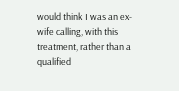would think I was an ex-wife calling, with this treatment, rather than a qualified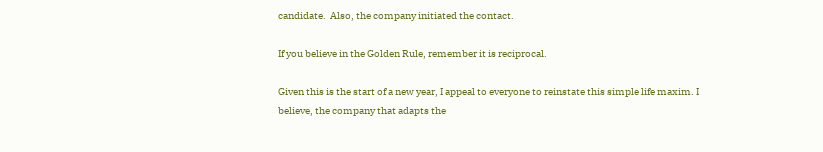candidate.  Also, the company initiated the contact.

If you believe in the Golden Rule, remember it is reciprocal.

Given this is the start of a new year, I appeal to everyone to reinstate this simple life maxim. I believe, the company that adapts the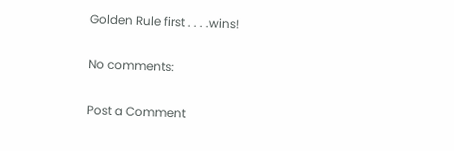Golden Rule first . . . .wins!

No comments:

Post a Comment